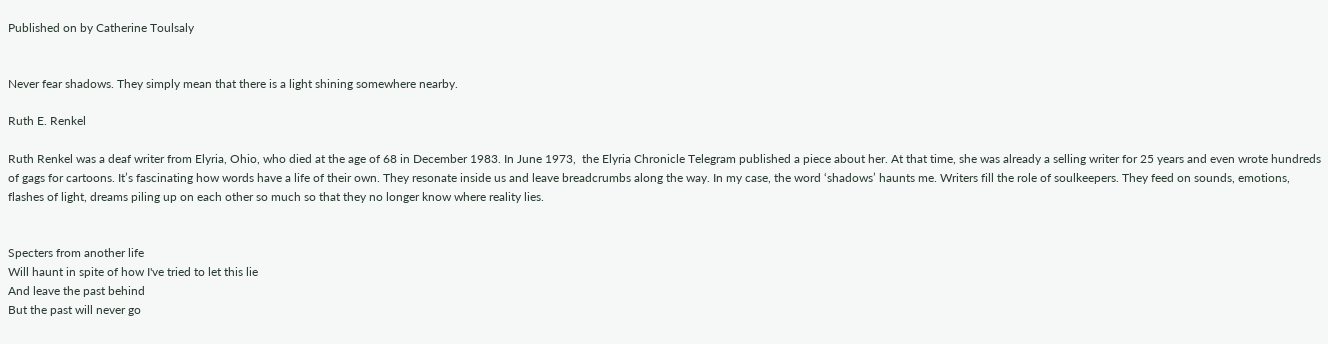Published on by Catherine Toulsaly


Never fear shadows. They simply mean that there is a light shining somewhere nearby.

Ruth E. Renkel

Ruth Renkel was a deaf writer from Elyria, Ohio, who died at the age of 68 in December 1983. In June 1973,  the Elyria Chronicle Telegram published a piece about her. At that time, she was already a selling writer for 25 years and even wrote hundreds of gags for cartoons. It’s fascinating how words have a life of their own. They resonate inside us and leave breadcrumbs along the way. In my case, the word ‘shadows’ haunts me. Writers fill the role of soulkeepers. They feed on sounds, emotions, flashes of light, dreams piling up on each other so much so that they no longer know where reality lies.


Specters from another life
Will haunt in spite of how I've tried to let this lie
And leave the past behind
But the past will never go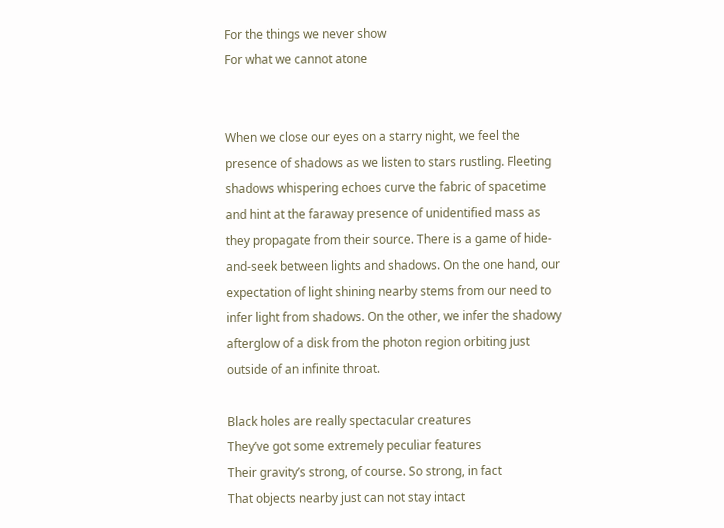For the things we never show
For what we cannot atone


When we close our eyes on a starry night, we feel the presence of shadows as we listen to stars rustling. Fleeting shadows whispering echoes curve the fabric of spacetime and hint at the faraway presence of unidentified mass as they propagate from their source. There is a game of hide-and-seek between lights and shadows. On the one hand, our expectation of light shining nearby stems from our need to infer light from shadows. On the other, we infer the shadowy afterglow of a disk from the photon region orbiting just outside of an infinite throat.

Black holes are really spectacular creatures
They’ve got some extremely peculiar features
Their gravity’s strong, of course. So strong, in fact
That objects nearby just can not stay intact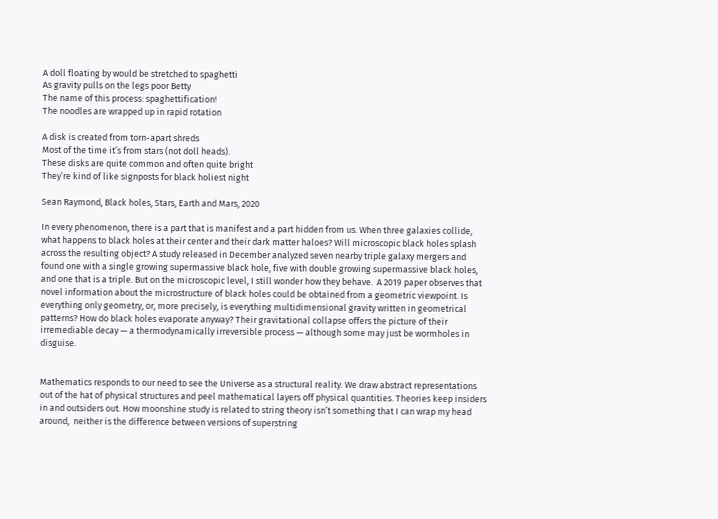A doll floating by would be stretched to spaghetti
As gravity pulls on the legs poor Betty
The name of this process: spaghettification!
The noodles are wrapped up in rapid rotation

A disk is created from torn-apart shreds
Most of the time it’s from stars (not doll heads).
These disks are quite common and often quite bright
They’re kind of like signposts for black holiest night

Sean Raymond, Black holes, Stars, Earth and Mars, 2020

In every phenomenon, there is a part that is manifest and a part hidden from us. When three galaxies collide, what happens to black holes at their center and their dark matter haloes? Will microscopic black holes splash across the resulting object? A study released in December analyzed seven nearby triple galaxy mergers and found one with a single growing supermassive black hole, five with double growing supermassive black holes, and one that is a triple. But on the microscopic level, I still wonder how they behave.  A 2019 paper observes that novel information about the microstructure of black holes could be obtained from a geometric viewpoint. Is everything only geometry, or, more precisely, is everything multidimensional gravity written in geometrical patterns? How do black holes evaporate anyway? Their gravitational collapse offers the picture of their irremediable decay — a thermodynamically irreversible process — although some may just be wormholes in disguise.


Mathematics responds to our need to see the Universe as a structural reality. We draw abstract representations out of the hat of physical structures and peel mathematical layers off physical quantities. Theories keep insiders in and outsiders out. How moonshine study is related to string theory isn’t something that I can wrap my head around,  neither is the difference between versions of superstring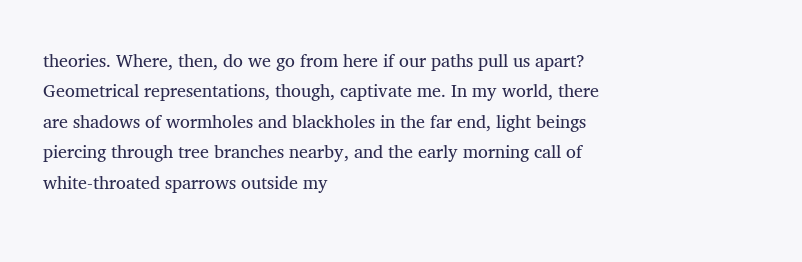theories. Where, then, do we go from here if our paths pull us apart? Geometrical representations, though, captivate me. In my world, there are shadows of wormholes and blackholes in the far end, light beings piercing through tree branches nearby, and the early morning call of white-throated sparrows outside my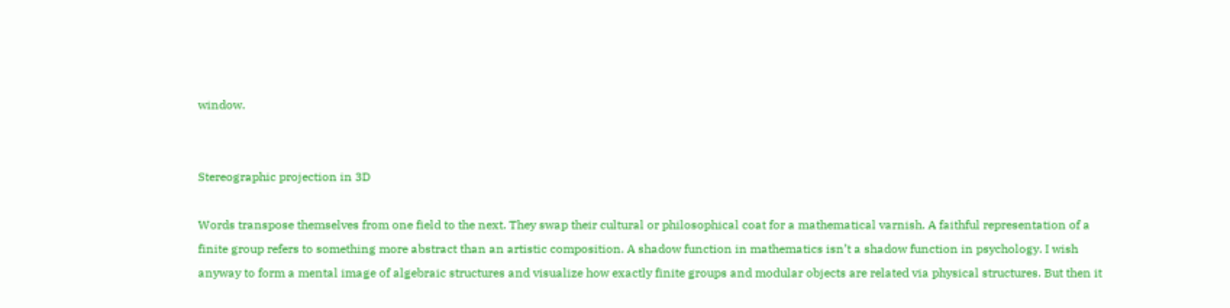window.


Stereographic projection in 3D

Words transpose themselves from one field to the next. They swap their cultural or philosophical coat for a mathematical varnish. A faithful representation of a finite group refers to something more abstract than an artistic composition. A shadow function in mathematics isn’t a shadow function in psychology. I wish anyway to form a mental image of algebraic structures and visualize how exactly finite groups and modular objects are related via physical structures. But then it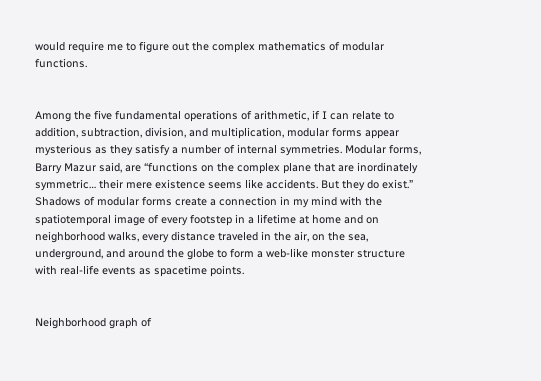would require me to figure out the complex mathematics of modular functions.


Among the five fundamental operations of arithmetic, if I can relate to addition, subtraction, division, and multiplication, modular forms appear mysterious as they satisfy a number of internal symmetries. Modular forms, Barry Mazur said, are “functions on the complex plane that are inordinately symmetric… their mere existence seems like accidents. But they do exist.” Shadows of modular forms create a connection in my mind with the spatiotemporal image of every footstep in a lifetime at home and on neighborhood walks, every distance traveled in the air, on the sea, underground, and around the globe to form a web-like monster structure with real-life events as spacetime points.


Neighborhood graph of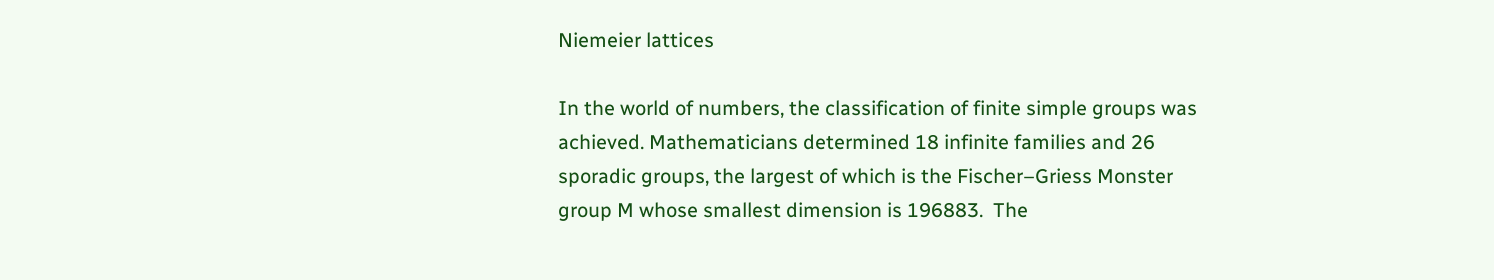Niemeier lattices

In the world of numbers, the classification of finite simple groups was achieved. Mathematicians determined 18 infinite families and 26 sporadic groups, the largest of which is the Fischer–Griess Monster group M whose smallest dimension is 196883.  The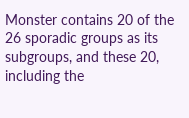Monster contains 20 of the 26 sporadic groups as its subgroups, and these 20, including the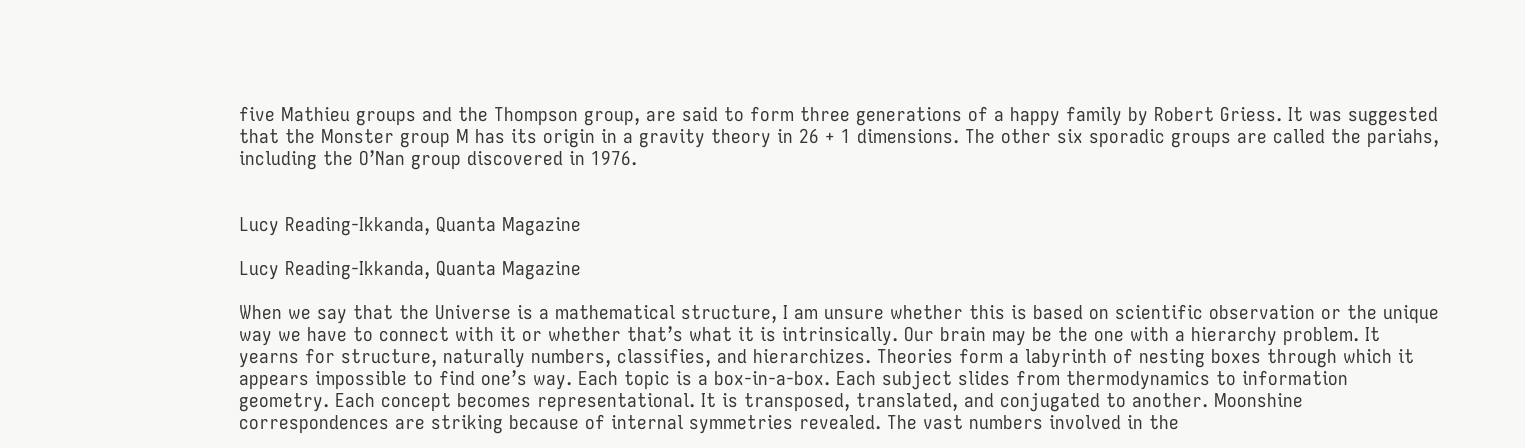five Mathieu groups and the Thompson group, are said to form three generations of a happy family by Robert Griess. It was suggested that the Monster group M has its origin in a gravity theory in 26 + 1 dimensions. The other six sporadic groups are called the pariahs, including the O’Nan group discovered in 1976.


Lucy Reading-Ikkanda, Quanta Magazine

Lucy Reading-Ikkanda, Quanta Magazine

When we say that the Universe is a mathematical structure, I am unsure whether this is based on scientific observation or the unique way we have to connect with it or whether that’s what it is intrinsically. Our brain may be the one with a hierarchy problem. It yearns for structure, naturally numbers, classifies, and hierarchizes. Theories form a labyrinth of nesting boxes through which it appears impossible to find one’s way. Each topic is a box-in-a-box. Each subject slides from thermodynamics to information geometry. Each concept becomes representational. It is transposed, translated, and conjugated to another. Moonshine correspondences are striking because of internal symmetries revealed. The vast numbers involved in the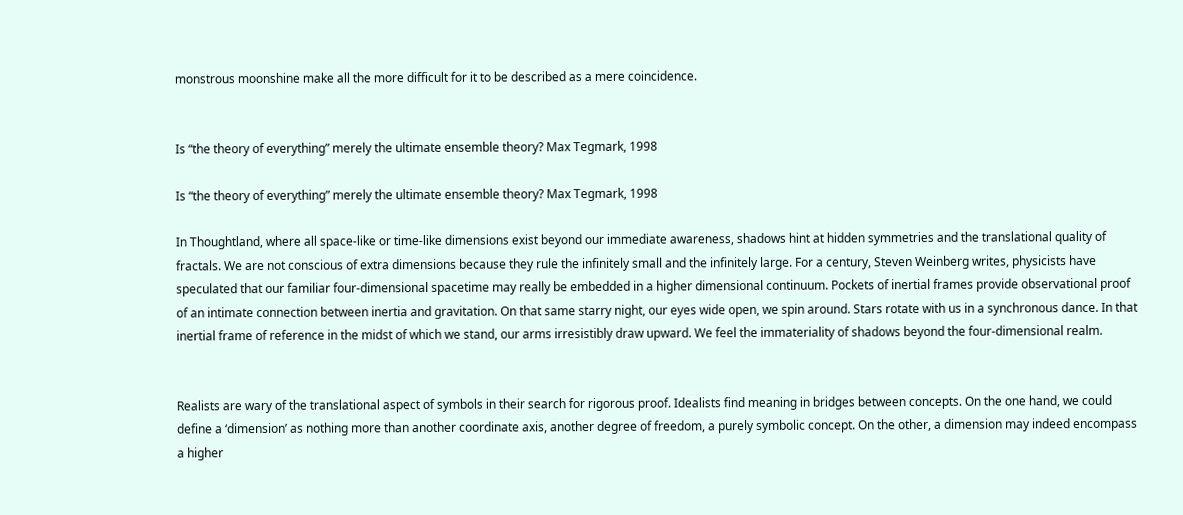monstrous moonshine make all the more difficult for it to be described as a mere coincidence.


Is “the theory of everything” merely the ultimate ensemble theory? Max Tegmark, 1998

Is “the theory of everything” merely the ultimate ensemble theory? Max Tegmark, 1998

In Thoughtland, where all space-like or time-like dimensions exist beyond our immediate awareness, shadows hint at hidden symmetries and the translational quality of fractals. We are not conscious of extra dimensions because they rule the infinitely small and the infinitely large. For a century, Steven Weinberg writes, physicists have speculated that our familiar four-dimensional spacetime may really be embedded in a higher dimensional continuum. Pockets of inertial frames provide observational proof of an intimate connection between inertia and gravitation. On that same starry night, our eyes wide open, we spin around. Stars rotate with us in a synchronous dance. In that inertial frame of reference in the midst of which we stand, our arms irresistibly draw upward. We feel the immateriality of shadows beyond the four-dimensional realm.


Realists are wary of the translational aspect of symbols in their search for rigorous proof. Idealists find meaning in bridges between concepts. On the one hand, we could define a ‘dimension’ as nothing more than another coordinate axis, another degree of freedom, a purely symbolic concept. On the other, a dimension may indeed encompass a higher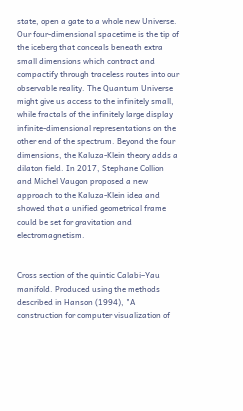state, open a gate to a whole new Universe. Our four-dimensional spacetime is the tip of the iceberg that conceals beneath extra small dimensions which contract and compactify through traceless routes into our observable reality. The Quantum Universe might give us access to the infinitely small, while fractals of the infinitely large display infinite-dimensional representations on the other end of the spectrum. Beyond the four dimensions, the Kaluza-Klein theory adds a dilaton field. In 2017, Stephane Collion and Michel Vaugon proposed a new approach to the Kaluza-Klein idea and showed that a unified geometrical frame could be set for gravitation and electromagnetism.


Cross section of the quintic Calabi–Yau manifold. Produced using the methods described in Hanson (1994), "A construction for computer visualization of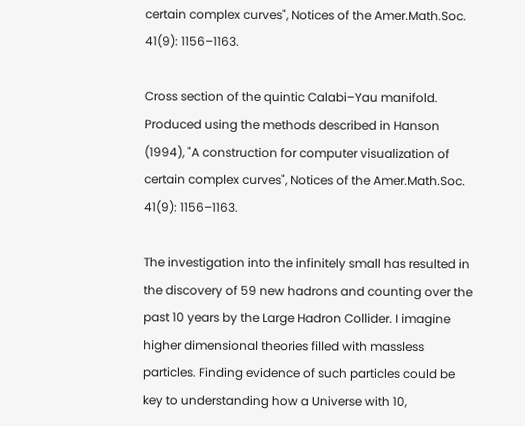certain complex curves", Notices of the Amer.Math.Soc. 41(9): 1156–1163.

Cross section of the quintic Calabi–Yau manifold. Produced using the methods described in Hanson (1994), "A construction for computer visualization of certain complex curves", Notices of the Amer.Math.Soc. 41(9): 1156–1163.

The investigation into the infinitely small has resulted in the discovery of 59 new hadrons and counting over the past 10 years by the Large Hadron Collider. I imagine higher dimensional theories filled with massless particles. Finding evidence of such particles could be key to understanding how a Universe with 10,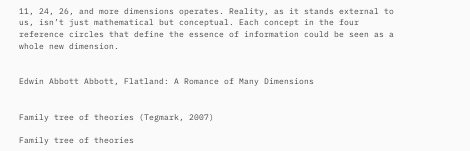11, 24, 26, and more dimensions operates. Reality, as it stands external to us, isn’t just mathematical but conceptual. Each concept in the four reference circles that define the essence of information could be seen as a whole new dimension.


Edwin Abbott Abbott, Flatland: A Romance of Many Dimensions


Family tree of theories (Tegmark, 2007)

Family tree of theories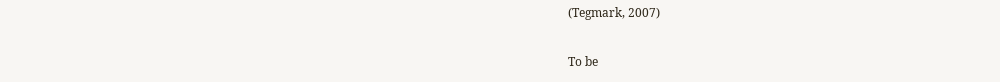(Tegmark, 2007)

To be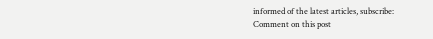informed of the latest articles, subscribe:
Comment on this post